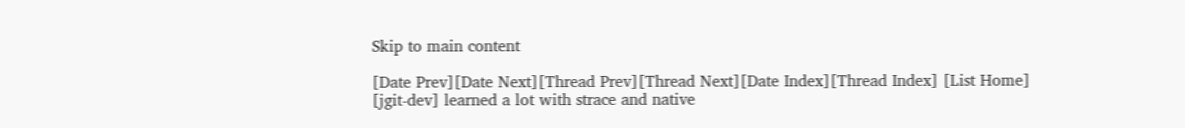Skip to main content

[Date Prev][Date Next][Thread Prev][Thread Next][Date Index][Thread Index] [List Home]
[jgit-dev] learned a lot with strace and native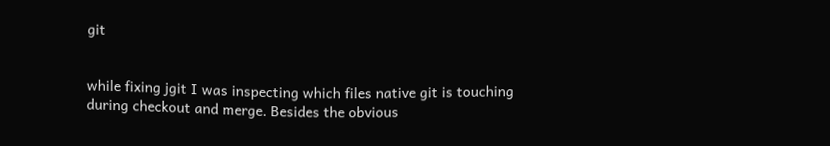git


while fixing jgit I was inspecting which files native git is touching
during checkout and merge. Besides the obvious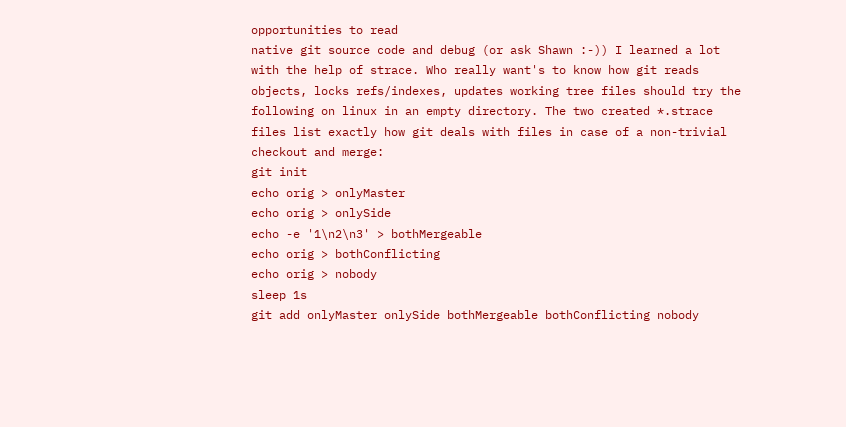opportunities to read
native git source code and debug (or ask Shawn :-)) I learned a lot
with the help of strace. Who really want's to know how git reads
objects, locks refs/indexes, updates working tree files should try the
following on linux in an empty directory. The two created *.strace
files list exactly how git deals with files in case of a non-trivial
checkout and merge:
git init
echo orig > onlyMaster
echo orig > onlySide
echo -e '1\n2\n3' > bothMergeable
echo orig > bothConflicting
echo orig > nobody
sleep 1s
git add onlyMaster onlySide bothMergeable bothConflicting nobody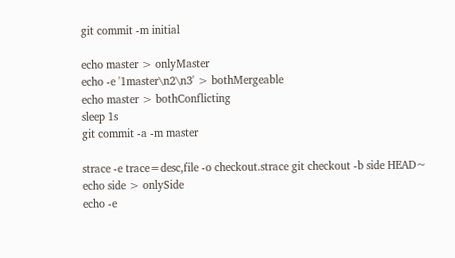git commit -m initial

echo master > onlyMaster
echo -e '1master\n2\n3' > bothMergeable
echo master > bothConflicting
sleep 1s
git commit -a -m master

strace -e trace=desc,file -o checkout.strace git checkout -b side HEAD~
echo side > onlySide
echo -e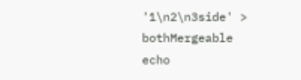'1\n2\n3side' > bothMergeable
echo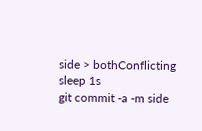side > bothConflicting
sleep 1s
git commit -a -m side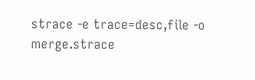strace -e trace=desc,file -o merge.strace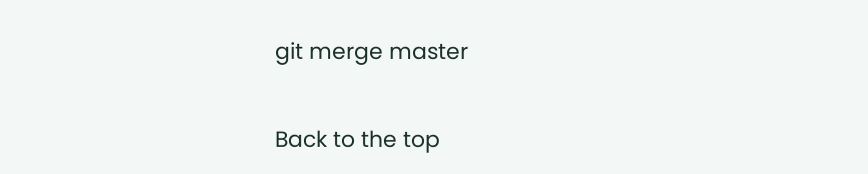git merge master


Back to the top